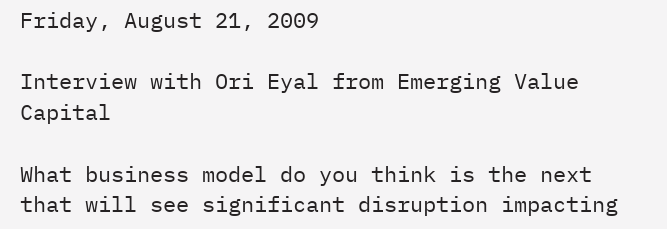Friday, August 21, 2009

Interview with Ori Eyal from Emerging Value Capital

What business model do you think is the next that will see significant disruption impacting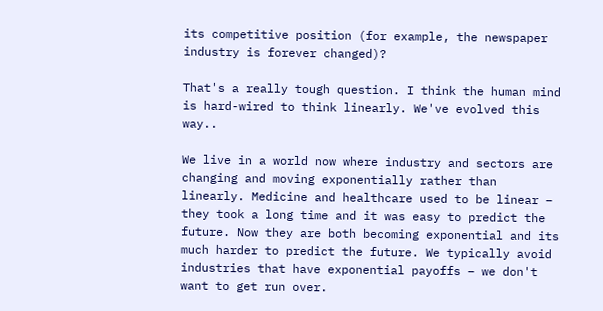its competitive position (for example, the newspaper industry is forever changed)?

That's a really tough question. I think the human mind is hard-wired to think linearly. We've evolved this way..

We live in a world now where industry and sectors are changing and moving exponentially rather than linearly. Medicine and healthcare used to be linear – they took a long time and it was easy to predict the future. Now they are both becoming exponential and its much harder to predict the future. We typically avoid industries that have exponential payoffs – we don't want to get run over.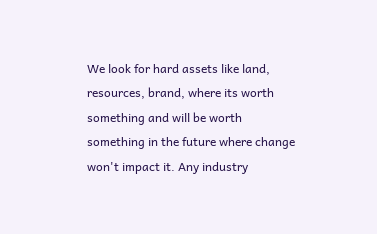We look for hard assets like land, resources, brand, where its worth something and will be worth something in the future where change won't impact it. Any industry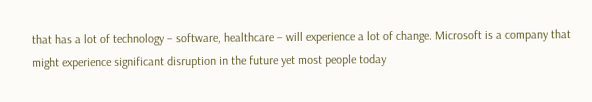that has a lot of technology – software, healthcare – will experience a lot of change. Microsoft is a company that might experience significant disruption in the future yet most people today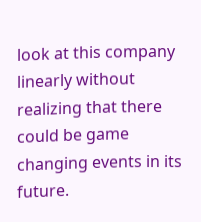look at this company linearly without realizing that there could be game changing events in its future.